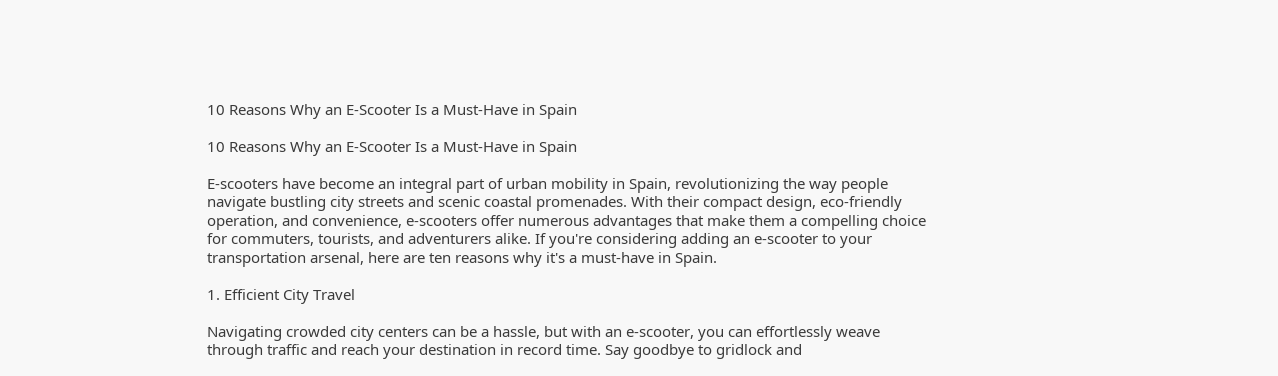10 Reasons Why an E-Scooter Is a Must-Have in Spain

10 Reasons Why an E-Scooter Is a Must-Have in Spain

E-scooters have become an integral part of urban mobility in Spain, revolutionizing the way people navigate bustling city streets and scenic coastal promenades. With their compact design, eco-friendly operation, and convenience, e-scooters offer numerous advantages that make them a compelling choice for commuters, tourists, and adventurers alike. If you're considering adding an e-scooter to your transportation arsenal, here are ten reasons why it's a must-have in Spain.

1. Efficient City Travel

Navigating crowded city centers can be a hassle, but with an e-scooter, you can effortlessly weave through traffic and reach your destination in record time. Say goodbye to gridlock and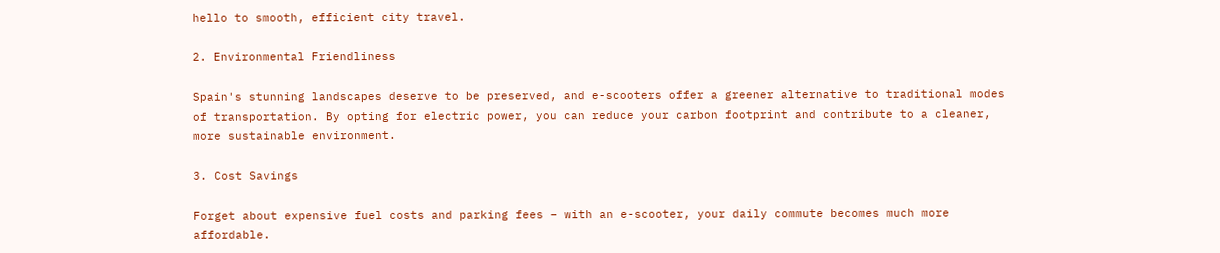hello to smooth, efficient city travel.

2. Environmental Friendliness

Spain's stunning landscapes deserve to be preserved, and e-scooters offer a greener alternative to traditional modes of transportation. By opting for electric power, you can reduce your carbon footprint and contribute to a cleaner, more sustainable environment.

3. Cost Savings

Forget about expensive fuel costs and parking fees – with an e-scooter, your daily commute becomes much more affordable.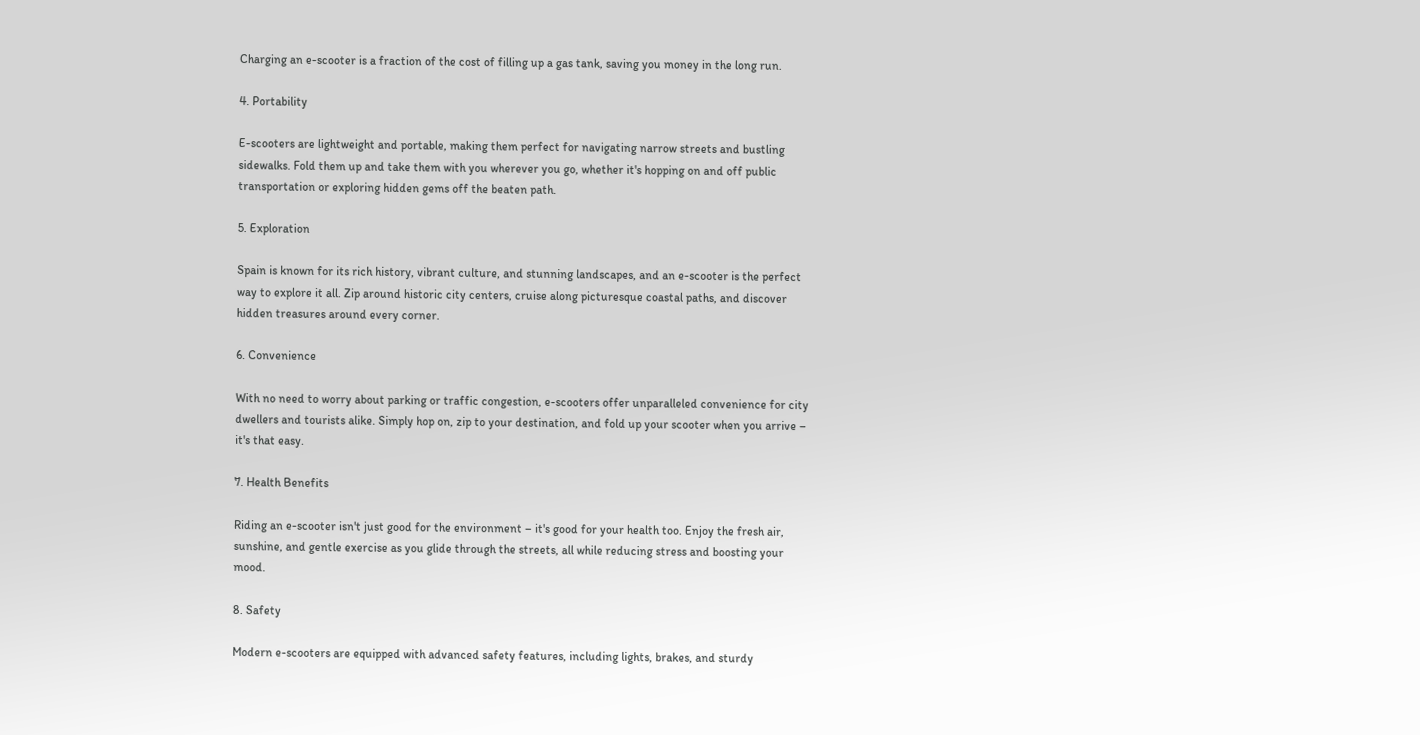Charging an e-scooter is a fraction of the cost of filling up a gas tank, saving you money in the long run.

4. Portability

E-scooters are lightweight and portable, making them perfect for navigating narrow streets and bustling sidewalks. Fold them up and take them with you wherever you go, whether it's hopping on and off public transportation or exploring hidden gems off the beaten path.

5. Exploration

Spain is known for its rich history, vibrant culture, and stunning landscapes, and an e-scooter is the perfect way to explore it all. Zip around historic city centers, cruise along picturesque coastal paths, and discover hidden treasures around every corner.

6. Convenience

With no need to worry about parking or traffic congestion, e-scooters offer unparalleled convenience for city dwellers and tourists alike. Simply hop on, zip to your destination, and fold up your scooter when you arrive – it's that easy.

7. Health Benefits

Riding an e-scooter isn't just good for the environment – it's good for your health too. Enjoy the fresh air, sunshine, and gentle exercise as you glide through the streets, all while reducing stress and boosting your mood.

8. Safety

Modern e-scooters are equipped with advanced safety features, including lights, brakes, and sturdy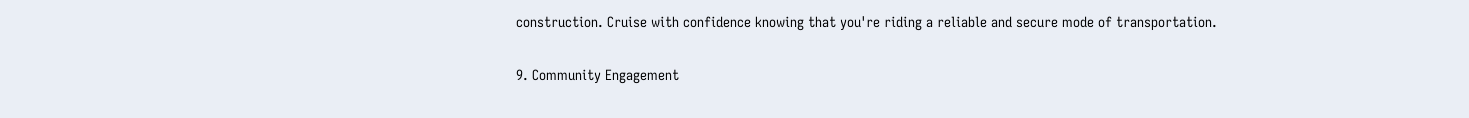construction. Cruise with confidence knowing that you're riding a reliable and secure mode of transportation.

9. Community Engagement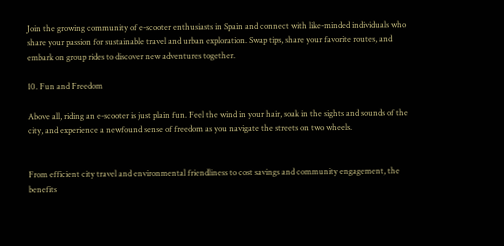Join the growing community of e-scooter enthusiasts in Spain and connect with like-minded individuals who share your passion for sustainable travel and urban exploration. Swap tips, share your favorite routes, and embark on group rides to discover new adventures together.

10. Fun and Freedom

Above all, riding an e-scooter is just plain fun. Feel the wind in your hair, soak in the sights and sounds of the city, and experience a newfound sense of freedom as you navigate the streets on two wheels.


From efficient city travel and environmental friendliness to cost savings and community engagement, the benefits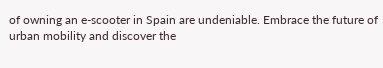of owning an e-scooter in Spain are undeniable. Embrace the future of urban mobility and discover the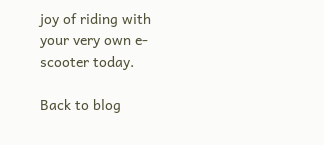joy of riding with your very own e-scooter today.

Back to blog